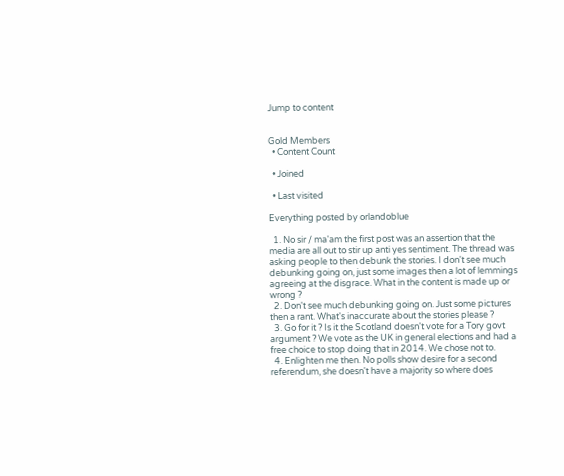Jump to content


Gold Members
  • Content Count

  • Joined

  • Last visited

Everything posted by orlandoblue

  1. No sir / ma'am the first post was an assertion that the media are all out to stir up anti yes sentiment. The thread was asking people to then debunk the stories. I don't see much debunking going on, just some images then a lot of lemmings agreeing at the disgrace. What in the content is made up or wrong ?
  2. Don't see much debunking going on. Just some pictures then a rant. What's inaccurate about the stories please ?
  3. Go for it ? Is it the Scotland doesn't vote for a Tory govt argument ? We vote as the UK in general elections and had a free choice to stop doing that in 2014. We chose not to.
  4. Enlighten me then. No polls show desire for a second referendum, she doesn't have a majority so where does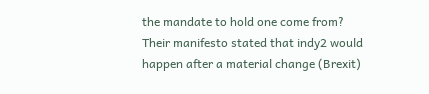the mandate to hold one come from? Their manifesto stated that indy2 would happen after a material change (Brexit)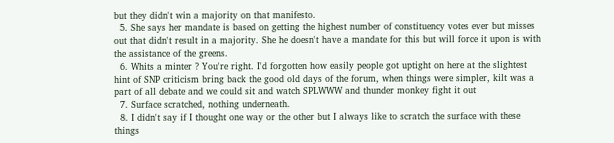but they didn't win a majority on that manifesto.
  5. She says her mandate is based on getting the highest number of constituency votes ever but misses out that didn't result in a majority. She he doesn't have a mandate for this but will force it upon is with the assistance of the greens.
  6. Whits a minter ? You're right. I'd forgotten how easily people got uptight on here at the slightest hint of SNP criticism bring back the good old days of the forum, when things were simpler, kilt was a part of all debate and we could sit and watch SPLWWW and thunder monkey fight it out
  7. Surface scratched, nothing underneath.
  8. I didn't say if I thought one way or the other but I always like to scratch the surface with these things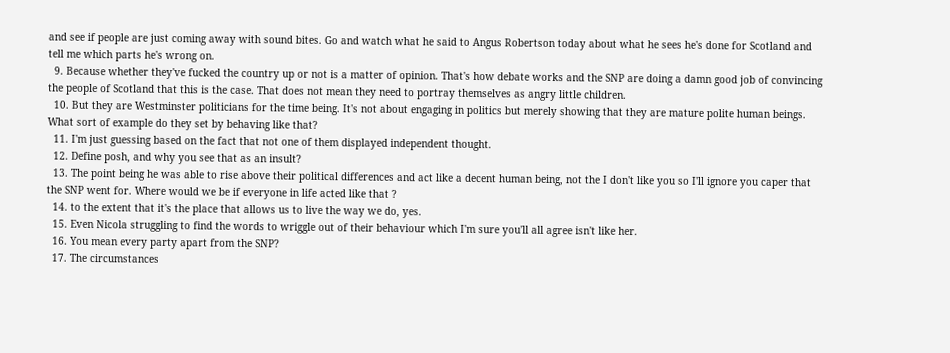and see if people are just coming away with sound bites. Go and watch what he said to Angus Robertson today about what he sees he's done for Scotland and tell me which parts he's wrong on.
  9. Because whether they've fucked the country up or not is a matter of opinion. That's how debate works and the SNP are doing a damn good job of convincing the people of Scotland that this is the case. That does not mean they need to portray themselves as angry little children.
  10. But they are Westminster politicians for the time being. It's not about engaging in politics but merely showing that they are mature polite human beings. What sort of example do they set by behaving like that?
  11. I'm just guessing based on the fact that not one of them displayed independent thought.
  12. Define posh, and why you see that as an insult?
  13. The point being he was able to rise above their political differences and act like a decent human being, not the I don't like you so I'll ignore you caper that the SNP went for. Where would we be if everyone in life acted like that ?
  14. to the extent that it's the place that allows us to live the way we do, yes.
  15. Even Nicola struggling to find the words to wriggle out of their behaviour which I'm sure you'll all agree isn't like her.
  16. You mean every party apart from the SNP?
  17. The circumstances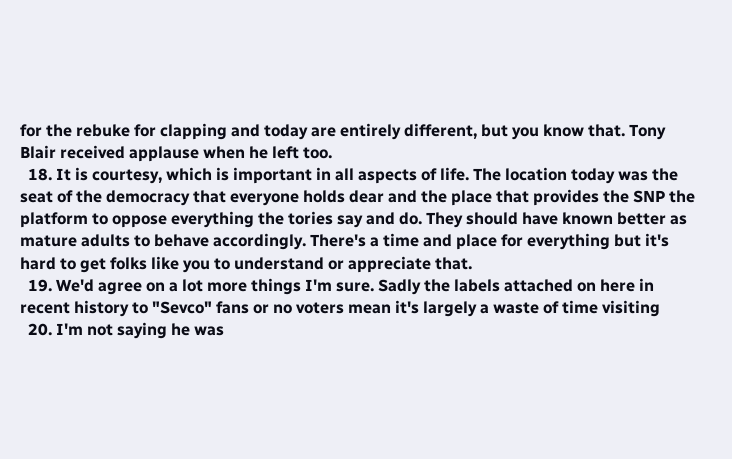for the rebuke for clapping and today are entirely different, but you know that. Tony Blair received applause when he left too.
  18. It is courtesy, which is important in all aspects of life. The location today was the seat of the democracy that everyone holds dear and the place that provides the SNP the platform to oppose everything the tories say and do. They should have known better as mature adults to behave accordingly. There's a time and place for everything but it's hard to get folks like you to understand or appreciate that.
  19. We'd agree on a lot more things I'm sure. Sadly the labels attached on here in recent history to "Sevco" fans or no voters mean it's largely a waste of time visiting
  20. I'm not saying he was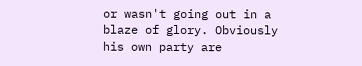or wasn't going out in a blaze of glory. Obviously his own party are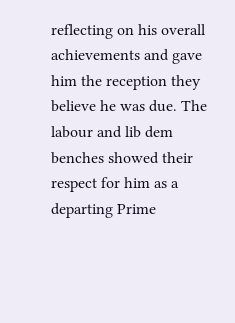reflecting on his overall achievements and gave him the reception they believe he was due. The labour and lib dem benches showed their respect for him as a departing Prime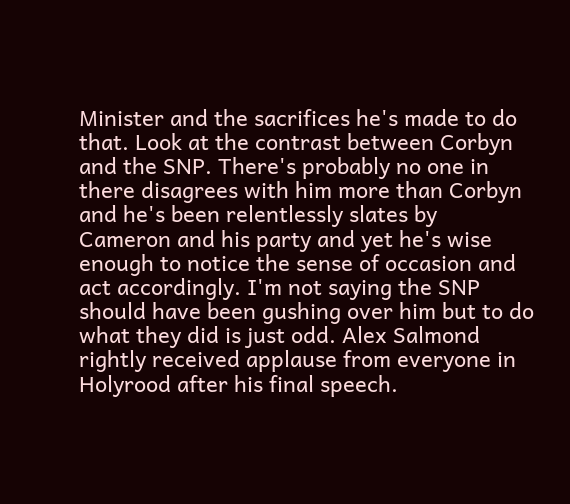Minister and the sacrifices he's made to do that. Look at the contrast between Corbyn and the SNP. There's probably no one in there disagrees with him more than Corbyn and he's been relentlessly slates by Cameron and his party and yet he's wise enough to notice the sense of occasion and act accordingly. I'm not saying the SNP should have been gushing over him but to do what they did is just odd. Alex Salmond rightly received applause from everyone in Holyrood after his final speech.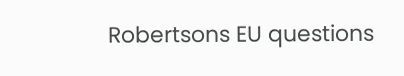Robertsons EU questions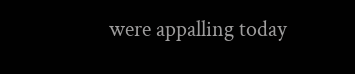were appalling today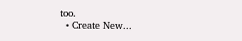too.
  • Create New...